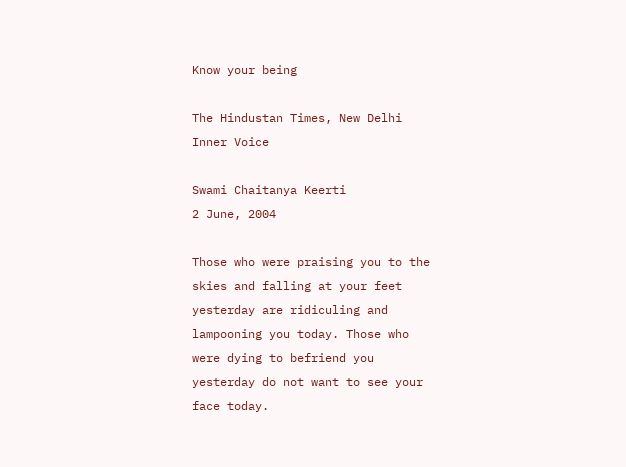Know your being

The Hindustan Times, New Delhi
Inner Voice

Swami Chaitanya Keerti
2 June, 2004

Those who were praising you to the skies and falling at your feet yesterday are ridiculing and lampooning you today. Those who were dying to befriend you yesterday do not want to see your face today.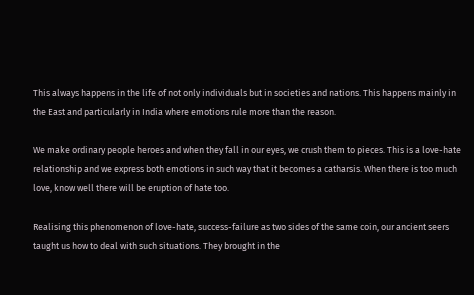This always happens in the life of not only individuals but in societies and nations. This happens mainly in the East and particularly in India where emotions rule more than the reason.

We make ordinary people heroes and when they fall in our eyes, we crush them to pieces. This is a love-hate relationship and we express both emotions in such way that it becomes a catharsis. When there is too much love, know well there will be eruption of hate too.

Realising this phenomenon of love-hate, success-failure as two sides of the same coin, our ancient seers taught us how to deal with such situations. They brought in the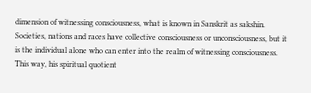dimension of witnessing consciousness, what is known in Sanskrit as sakshin. Societies, nations and races have collective consciousness or unconsciousness, but it is the individual alone who can enter into the realm of witnessing consciousness. This way, his spiritual quotient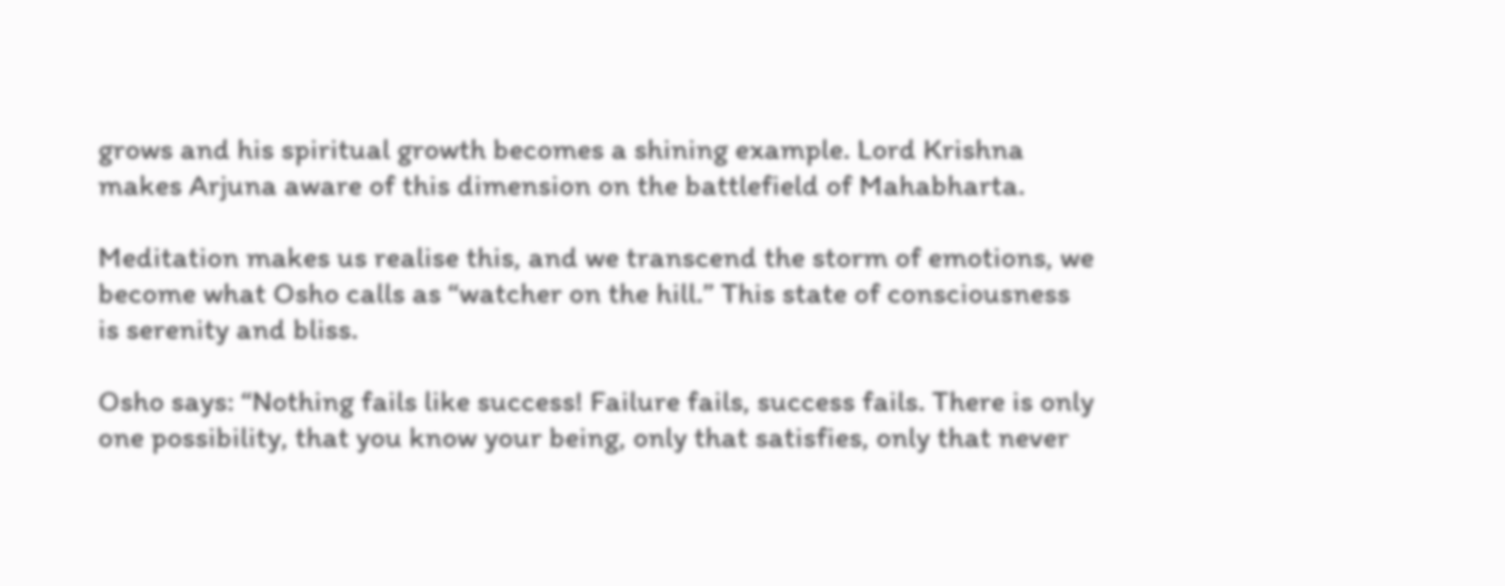grows and his spiritual growth becomes a shining example. Lord Krishna makes Arjuna aware of this dimension on the battlefield of Mahabharta.

Meditation makes us realise this, and we transcend the storm of emotions, we become what Osho calls as “watcher on the hill.” This state of consciousness is serenity and bliss.

Osho says: “Nothing fails like success! Failure fails, success fails. There is only one possibility, that you know your being, only that satisfies, only that never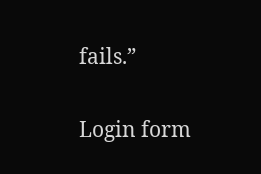fails.”

Login form